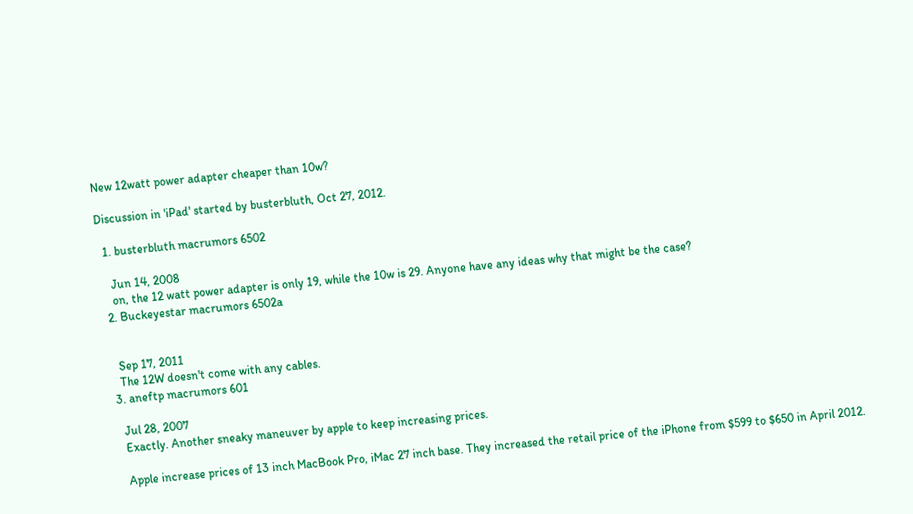New 12watt power adapter cheaper than 10w?

Discussion in 'iPad' started by busterbluth, Oct 27, 2012.

  1. busterbluth macrumors 6502

    Jun 14, 2008
    on, the 12 watt power adapter is only 19, while the 10w is 29. Anyone have any ideas why that might be the case?
  2. Buckeyestar macrumors 6502a


    Sep 17, 2011
    The 12W doesn't come with any cables.
  3. aneftp macrumors 601

    Jul 28, 2007
    Exactly. Another sneaky maneuver by apple to keep increasing prices.

    Apple increase prices of 13 inch MacBook Pro, iMac 27 inch base. They increased the retail price of the iPhone from $599 to $650 in April 2012.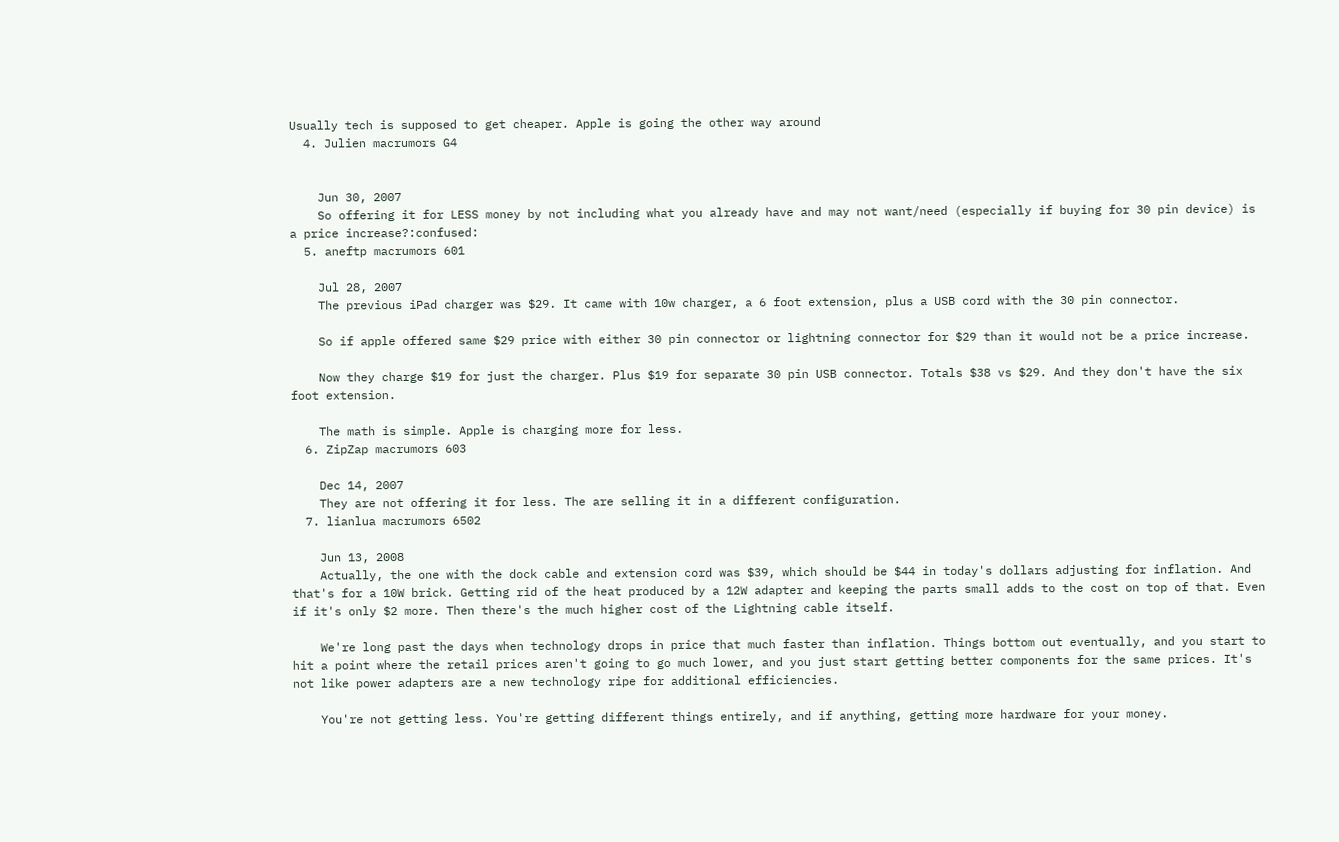Usually tech is supposed to get cheaper. Apple is going the other way around
  4. Julien macrumors G4


    Jun 30, 2007
    So offering it for LESS money by not including what you already have and may not want/need (especially if buying for 30 pin device) is a price increase?:confused:
  5. aneftp macrumors 601

    Jul 28, 2007
    The previous iPad charger was $29. It came with 10w charger, a 6 foot extension, plus a USB cord with the 30 pin connector.

    So if apple offered same $29 price with either 30 pin connector or lightning connector for $29 than it would not be a price increase.

    Now they charge $19 for just the charger. Plus $19 for separate 30 pin USB connector. Totals $38 vs $29. And they don't have the six foot extension.

    The math is simple. Apple is charging more for less.
  6. ZipZap macrumors 603

    Dec 14, 2007
    They are not offering it for less. The are selling it in a different configuration.
  7. lianlua macrumors 6502

    Jun 13, 2008
    Actually, the one with the dock cable and extension cord was $39, which should be $44 in today's dollars adjusting for inflation. And that's for a 10W brick. Getting rid of the heat produced by a 12W adapter and keeping the parts small adds to the cost on top of that. Even if it's only $2 more. Then there's the much higher cost of the Lightning cable itself.

    We're long past the days when technology drops in price that much faster than inflation. Things bottom out eventually, and you start to hit a point where the retail prices aren't going to go much lower, and you just start getting better components for the same prices. It's not like power adapters are a new technology ripe for additional efficiencies.

    You're not getting less. You're getting different things entirely, and if anything, getting more hardware for your money.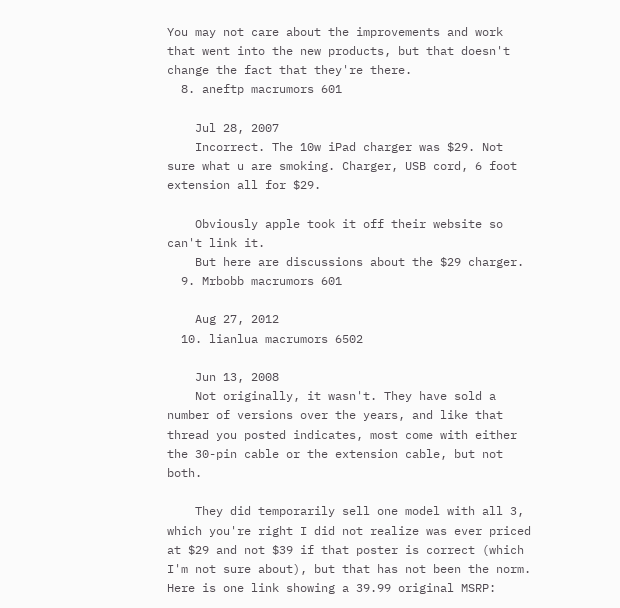You may not care about the improvements and work that went into the new products, but that doesn't change the fact that they're there.
  8. aneftp macrumors 601

    Jul 28, 2007
    Incorrect. The 10w iPad charger was $29. Not sure what u are smoking. Charger, USB cord, 6 foot extension all for $29.

    Obviously apple took it off their website so can't link it.
    But here are discussions about the $29 charger.
  9. Mrbobb macrumors 601

    Aug 27, 2012
  10. lianlua macrumors 6502

    Jun 13, 2008
    Not originally, it wasn't. They have sold a number of versions over the years, and like that thread you posted indicates, most come with either the 30-pin cable or the extension cable, but not both.

    They did temporarily sell one model with all 3, which you're right I did not realize was ever priced at $29 and not $39 if that poster is correct (which I'm not sure about), but that has not been the norm. Here is one link showing a 39.99 original MSRP: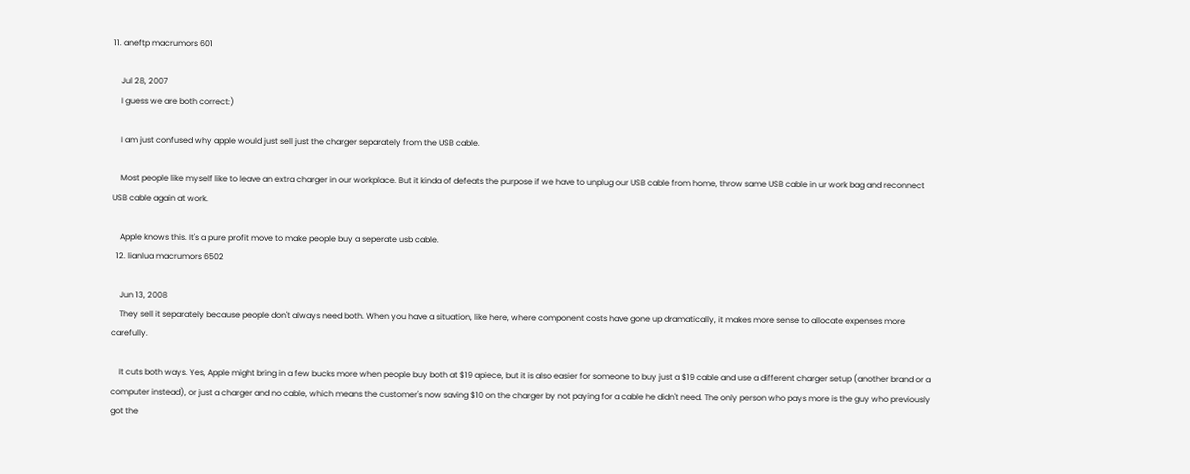11. aneftp macrumors 601

    Jul 28, 2007
    I guess we are both correct:)

    I am just confused why apple would just sell just the charger separately from the USB cable.

    Most people like myself like to leave an extra charger in our workplace. But it kinda of defeats the purpose if we have to unplug our USB cable from home, throw same USB cable in ur work bag and reconnect USB cable again at work.

    Apple knows this. It's a pure profit move to make people buy a seperate usb cable.
  12. lianlua macrumors 6502

    Jun 13, 2008
    They sell it separately because people don't always need both. When you have a situation, like here, where component costs have gone up dramatically, it makes more sense to allocate expenses more carefully.

    It cuts both ways. Yes, Apple might bring in a few bucks more when people buy both at $19 apiece, but it is also easier for someone to buy just a $19 cable and use a different charger setup (another brand or a computer instead), or just a charger and no cable, which means the customer's now saving $10 on the charger by not paying for a cable he didn't need. The only person who pays more is the guy who previously got the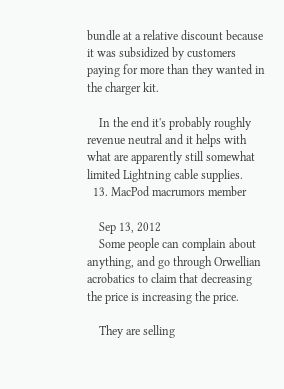bundle at a relative discount because it was subsidized by customers paying for more than they wanted in the charger kit.

    In the end it's probably roughly revenue neutral and it helps with what are apparently still somewhat limited Lightning cable supplies.
  13. MacPod macrumors member

    Sep 13, 2012
    Some people can complain about anything, and go through Orwellian acrobatics to claim that decreasing the price is increasing the price.

    They are selling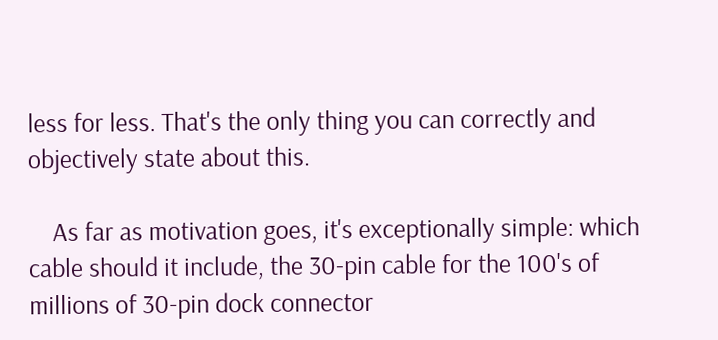less for less. That's the only thing you can correctly and objectively state about this.

    As far as motivation goes, it's exceptionally simple: which cable should it include, the 30-pin cable for the 100's of millions of 30-pin dock connector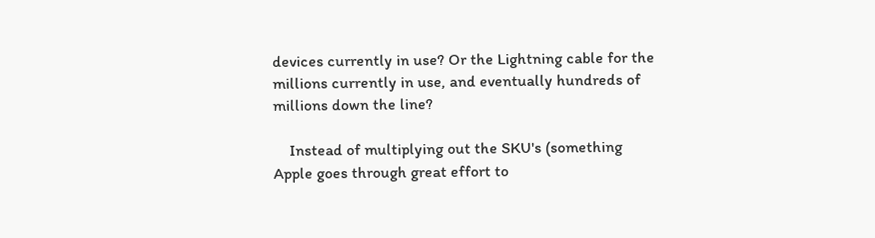devices currently in use? Or the Lightning cable for the millions currently in use, and eventually hundreds of millions down the line?

    Instead of multiplying out the SKU's (something Apple goes through great effort to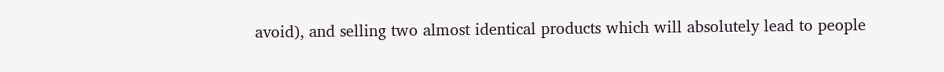avoid), and selling two almost identical products which will absolutely lead to people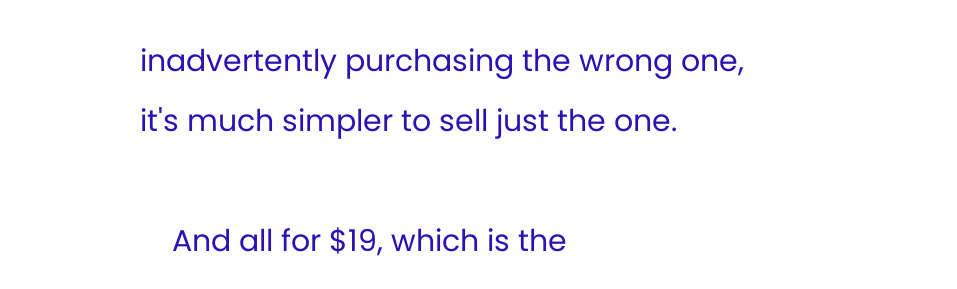inadvertently purchasing the wrong one, it's much simpler to sell just the one.

    And all for $19, which is the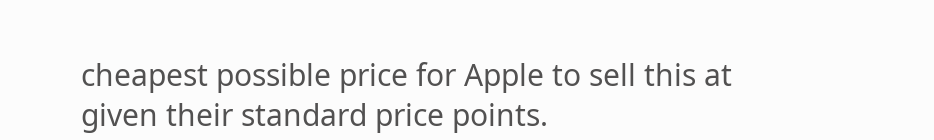cheapest possible price for Apple to sell this at given their standard price points.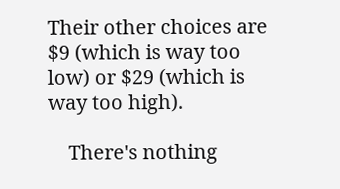Their other choices are $9 (which is way too low) or $29 (which is way too high).

    There's nothing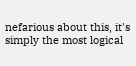nefarious about this, it's simply the most logical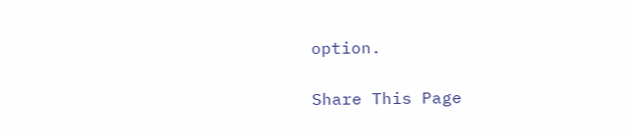option.

Share This Page